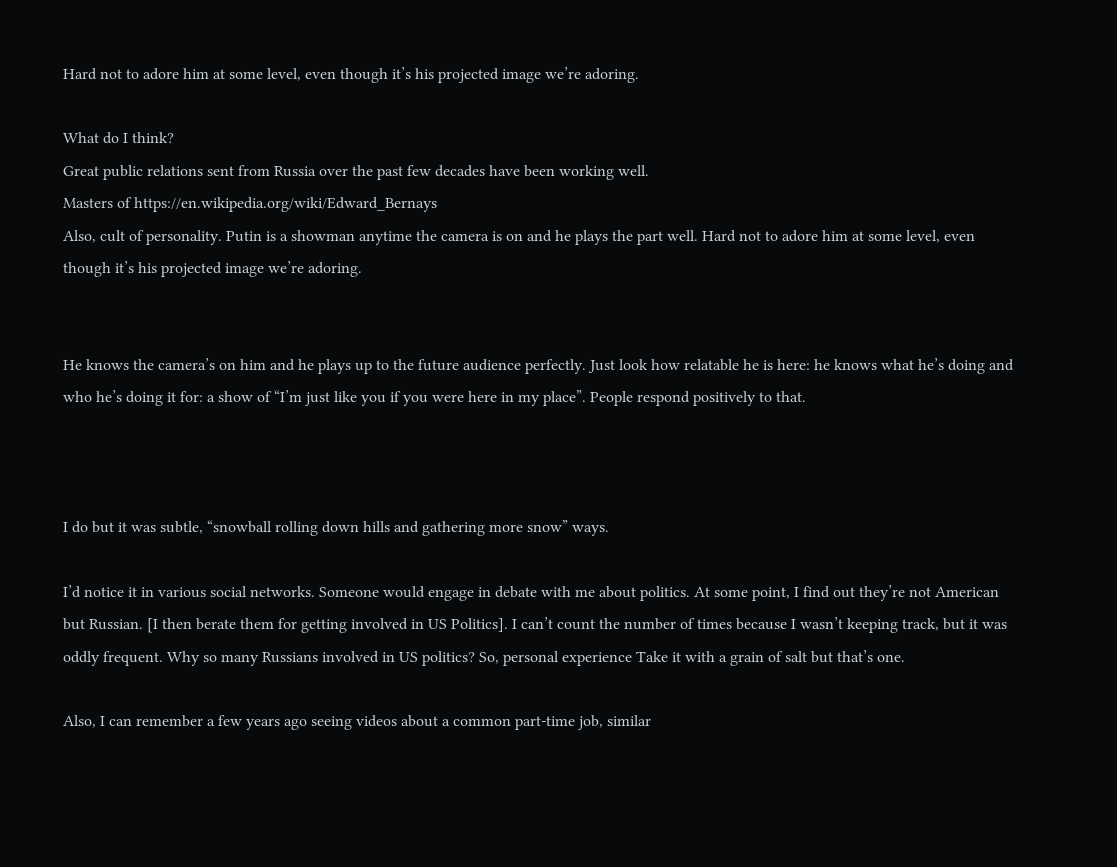Hard not to adore him at some level, even though it’s his projected image we’re adoring.

What do I think?
Great public relations sent from Russia over the past few decades have been working well.
Masters of https://en.wikipedia.org/wiki/Edward_Bernays
Also, cult of personality. Putin is a showman anytime the camera is on and he plays the part well. Hard not to adore him at some level, even though it’s his projected image we’re adoring.


He knows the camera’s on him and he plays up to the future audience perfectly. Just look how relatable he is here: he knows what he’s doing and who he’s doing it for: a show of “I’m just like you if you were here in my place”. People respond positively to that.



I do but it was subtle, “snowball rolling down hills and gathering more snow” ways.

I’d notice it in various social networks. Someone would engage in debate with me about politics. At some point, I find out they’re not American but Russian. [I then berate them for getting involved in US Politics]. I can’t count the number of times because I wasn’t keeping track, but it was oddly frequent. Why so many Russians involved in US politics? So, personal experience Take it with a grain of salt but that’s one.

Also, I can remember a few years ago seeing videos about a common part-time job, similar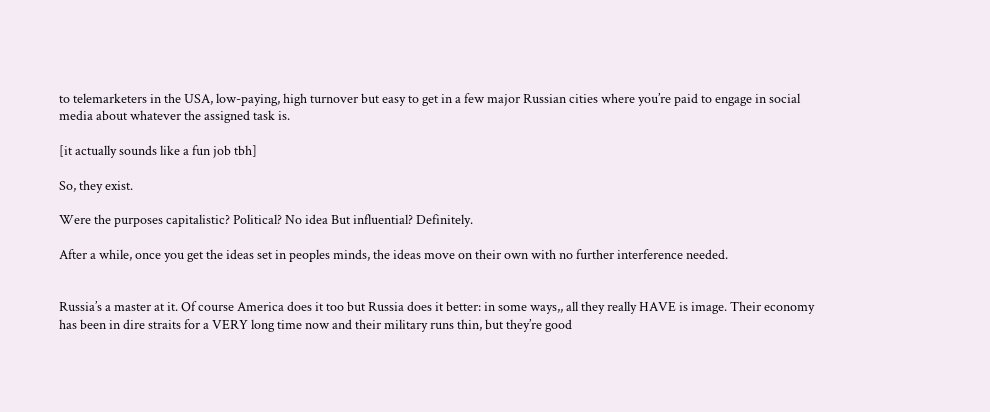to telemarketers in the USA, low-paying, high turnover but easy to get in a few major Russian cities where you’re paid to engage in social media about whatever the assigned task is.

[it actually sounds like a fun job tbh]

So, they exist.

Were the purposes capitalistic? Political? No idea But influential? Definitely.

After a while, once you get the ideas set in peoples minds, the ideas move on their own with no further interference needed.


Russia’s a master at it. Of course America does it too but Russia does it better: in some ways,, all they really HAVE is image. Their economy has been in dire straits for a VERY long time now and their military runs thin, but they’re good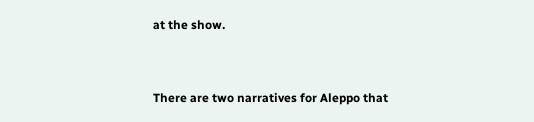at the show.


There are two narratives for Aleppo that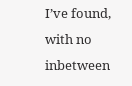I’ve found, with no inbetween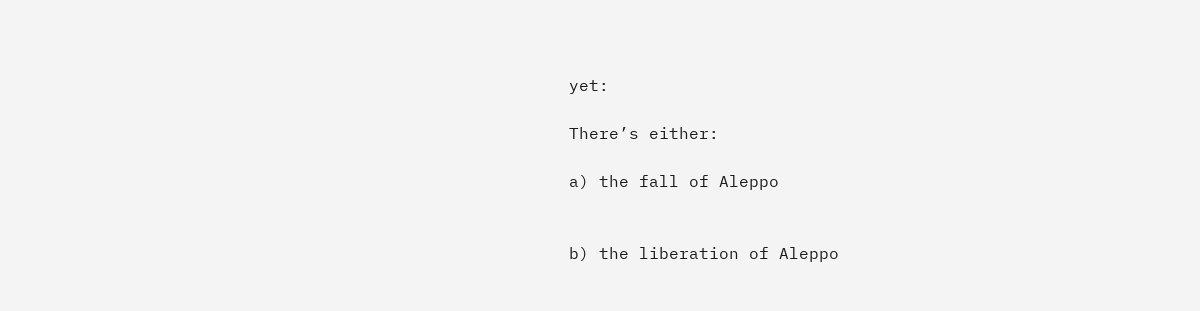yet:

There’s either:

a) the fall of Aleppo


b) the liberation of Aleppo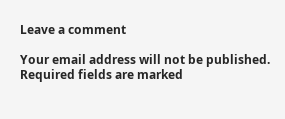Leave a comment

Your email address will not be published. Required fields are marked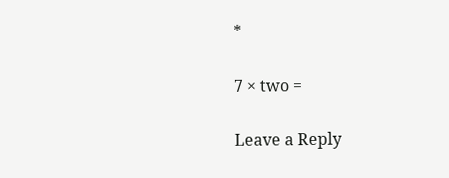*

7 × two =

Leave a Reply